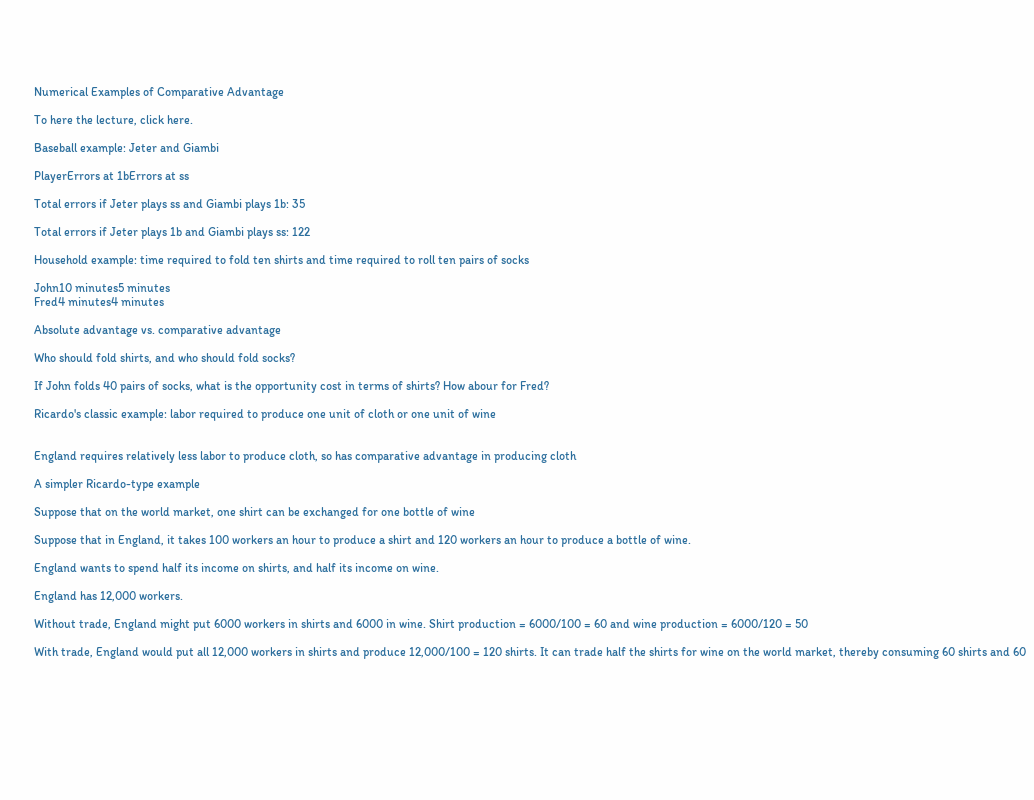Numerical Examples of Comparative Advantage

To here the lecture, click here.

Baseball example: Jeter and Giambi

PlayerErrors at 1bErrors at ss

Total errors if Jeter plays ss and Giambi plays 1b: 35

Total errors if Jeter plays 1b and Giambi plays ss: 122

Household example: time required to fold ten shirts and time required to roll ten pairs of socks

John10 minutes5 minutes
Fred4 minutes4 minutes

Absolute advantage vs. comparative advantage

Who should fold shirts, and who should fold socks?

If John folds 40 pairs of socks, what is the opportunity cost in terms of shirts? How abour for Fred?

Ricardo's classic example: labor required to produce one unit of cloth or one unit of wine


England requires relatively less labor to produce cloth, so has comparative advantage in producing cloth

A simpler Ricardo-type example

Suppose that on the world market, one shirt can be exchanged for one bottle of wine

Suppose that in England, it takes 100 workers an hour to produce a shirt and 120 workers an hour to produce a bottle of wine.

England wants to spend half its income on shirts, and half its income on wine.

England has 12,000 workers.

Without trade, England might put 6000 workers in shirts and 6000 in wine. Shirt production = 6000/100 = 60 and wine production = 6000/120 = 50

With trade, England would put all 12,000 workers in shirts and produce 12,000/100 = 120 shirts. It can trade half the shirts for wine on the world market, thereby consuming 60 shirts and 60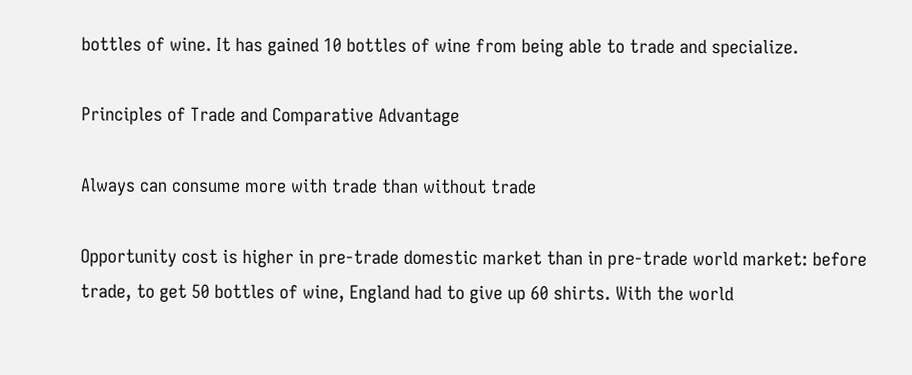bottles of wine. It has gained 10 bottles of wine from being able to trade and specialize.

Principles of Trade and Comparative Advantage

Always can consume more with trade than without trade

Opportunity cost is higher in pre-trade domestic market than in pre-trade world market: before trade, to get 50 bottles of wine, England had to give up 60 shirts. With the world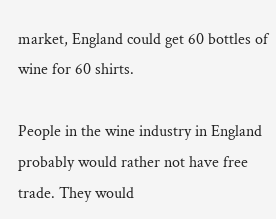market, England could get 60 bottles of wine for 60 shirts.

People in the wine industry in England probably would rather not have free trade. They would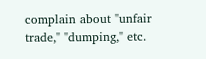complain about "unfair trade," "dumping," etc.